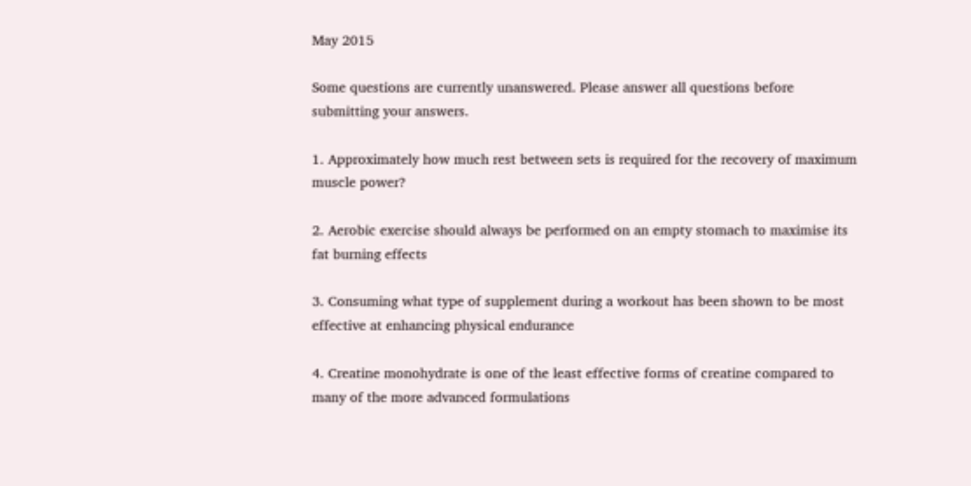May 2015

Some questions are currently unanswered. Please answer all questions before submitting your answers.

1. Approximately how much rest between sets is required for the recovery of maximum muscle power?

2. Aerobic exercise should always be performed on an empty stomach to maximise its fat burning effects

3. Consuming what type of supplement during a workout has been shown to be most effective at enhancing physical endurance

4. Creatine monohydrate is one of the least effective forms of creatine compared to many of the more advanced formulations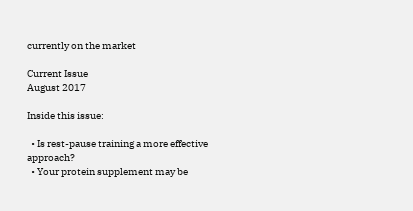currently on the market

Current Issue
August 2017

Inside this issue:

  • Is rest-pause training a more effective approach?
  • Your protein supplement may be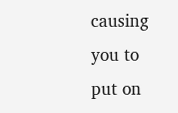causing you to put on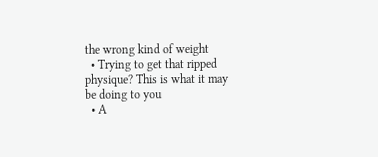the wrong kind of weight
  • Trying to get that ripped physique? This is what it may be doing to you
  • A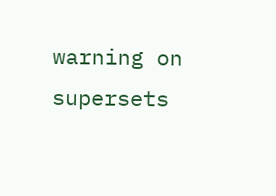warning on supersets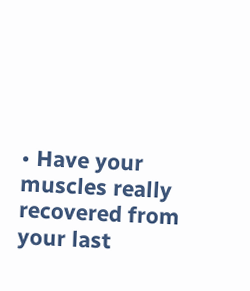• Have your muscles really recovered from your last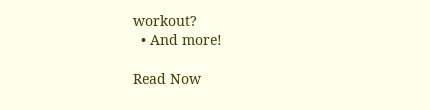workout?
  • And more!

Read Now